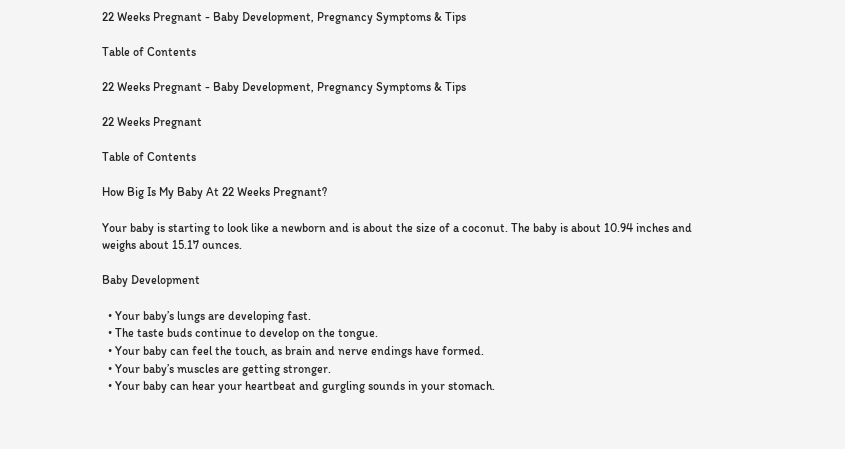22 Weeks Pregnant - Baby Development, Pregnancy Symptoms & Tips

Table of Contents

22 Weeks Pregnant - Baby Development, Pregnancy Symptoms & Tips

22 Weeks Pregnant

Table of Contents

How Big Is My Baby At 22 Weeks Pregnant?

Your baby is starting to look like a newborn and is about the size of a coconut. The baby is about 10.94 inches and weighs about 15.17 ounces.

Baby Development

  • Your baby’s lungs are developing fast.
  • The taste buds continue to develop on the tongue.
  • Your baby can feel the touch, as brain and nerve endings have formed.
  • Your baby’s muscles are getting stronger.
  • Your baby can hear your heartbeat and gurgling sounds in your stomach.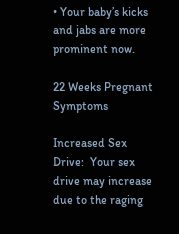• Your baby’s kicks and jabs are more prominent now.

22 Weeks Pregnant Symptoms

Increased Sex Drive:  Your sex drive may increase due to the raging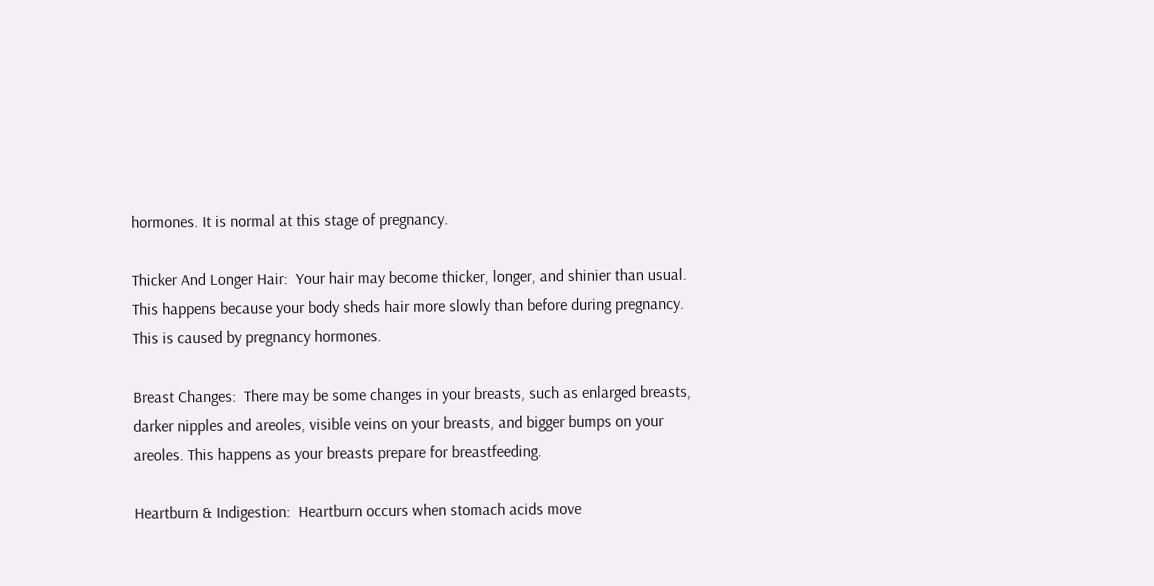hormones. It is normal at this stage of pregnancy.

Thicker And Longer Hair:  Your hair may become thicker, longer, and shinier than usual. This happens because your body sheds hair more slowly than before during pregnancy. This is caused by pregnancy hormones.

Breast Changes:  There may be some changes in your breasts, such as enlarged breasts, darker nipples and areoles, visible veins on your breasts, and bigger bumps on your areoles. This happens as your breasts prepare for breastfeeding.

Heartburn & Indigestion:  Heartburn occurs when stomach acids move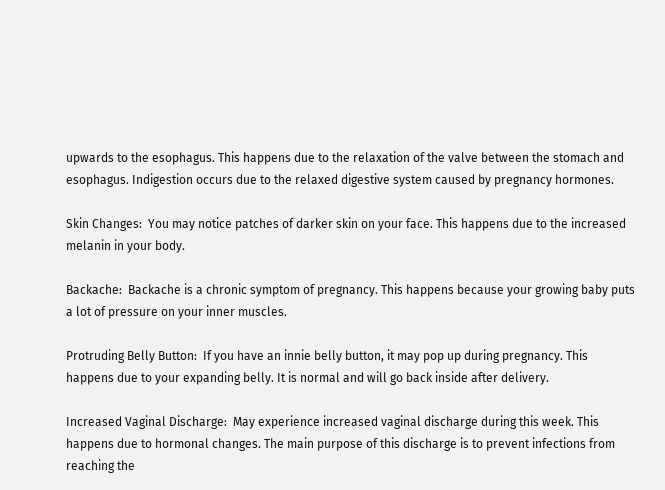upwards to the esophagus. This happens due to the relaxation of the valve between the stomach and esophagus. Indigestion occurs due to the relaxed digestive system caused by pregnancy hormones.

Skin Changes:  You may notice patches of darker skin on your face. This happens due to the increased melanin in your body.

Backache:  Backache is a chronic symptom of pregnancy. This happens because your growing baby puts a lot of pressure on your inner muscles.

Protruding Belly Button:  If you have an innie belly button, it may pop up during pregnancy. This happens due to your expanding belly. It is normal and will go back inside after delivery.

Increased Vaginal Discharge:  May experience increased vaginal discharge during this week. This happens due to hormonal changes. The main purpose of this discharge is to prevent infections from reaching the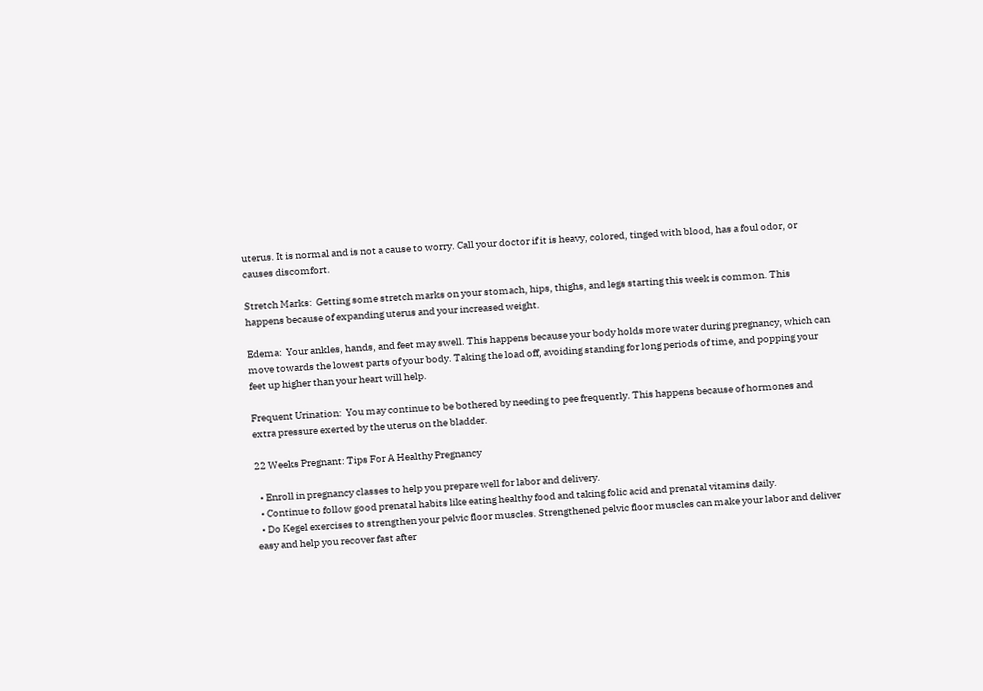uterus. It is normal and is not a cause to worry. Call your doctor if it is heavy, colored, tinged with blood, has a foul odor, or causes discomfort.

Stretch Marks:  Getting some stretch marks on your stomach, hips, thighs, and legs starting this week is common. This happens because of expanding uterus and your increased weight.

Edema:  Your ankles, hands, and feet may swell. This happens because your body holds more water during pregnancy, which can move towards the lowest parts of your body. Taking the load off, avoiding standing for long periods of time, and popping your feet up higher than your heart will help.

Frequent Urination:  You may continue to be bothered by needing to pee frequently. This happens because of hormones and extra pressure exerted by the uterus on the bladder.

22 Weeks Pregnant: Tips For A Healthy Pregnancy

  • Enroll in pregnancy classes to help you prepare well for labor and delivery.
  • Continue to follow good prenatal habits like eating healthy food and taking folic acid and prenatal vitamins daily.
  • Do Kegel exercises to strengthen your pelvic floor muscles. Strengthened pelvic floor muscles can make your labor and deliver easy and help you recover fast after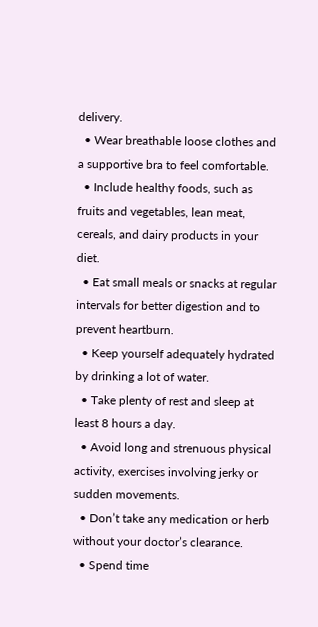delivery.
  • Wear breathable loose clothes and a supportive bra to feel comfortable.
  • Include healthy foods, such as fruits and vegetables, lean meat, cereals, and dairy products in your diet.
  • Eat small meals or snacks at regular intervals for better digestion and to prevent heartburn.
  • Keep yourself adequately hydrated by drinking a lot of water.
  • Take plenty of rest and sleep at least 8 hours a day.
  • Avoid long and strenuous physical activity, exercises involving jerky or sudden movements.
  • Don’t take any medication or herb without your doctor’s clearance.
  • Spend time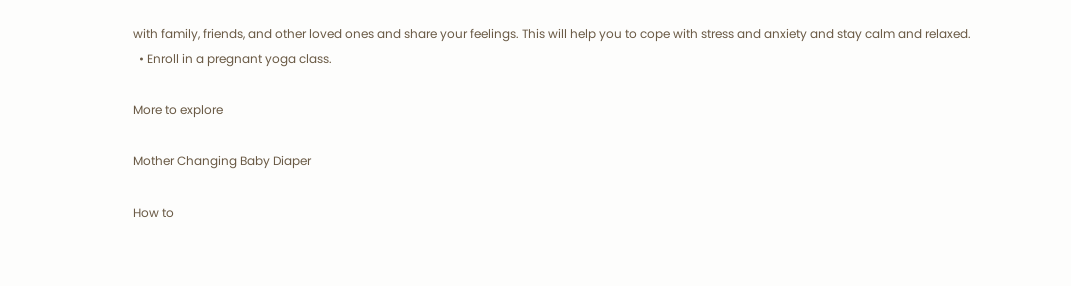with family, friends, and other loved ones and share your feelings. This will help you to cope with stress and anxiety and stay calm and relaxed.
  • Enroll in a pregnant yoga class.

More to explore

Mother Changing Baby Diaper

How to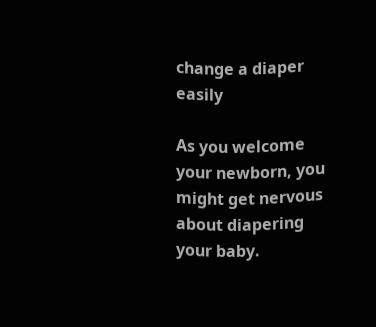change a diaper easily

As you welcome your newborn, you might get nervous about diapering your baby.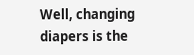Well, changing diapers is the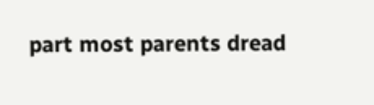part most parents dread